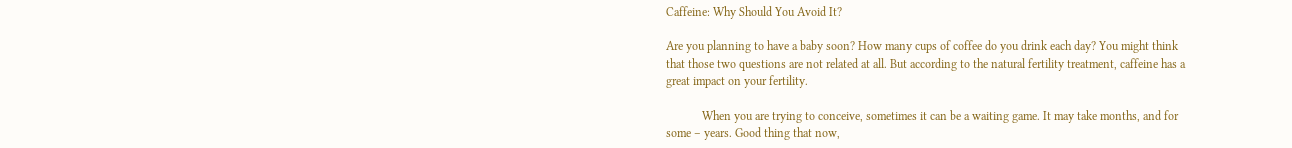Caffeine: Why Should You Avoid It?

Are you planning to have a baby soon? How many cups of coffee do you drink each day? You might think that those two questions are not related at all. But according to the natural fertility treatment, caffeine has a great impact on your fertility.

            When you are trying to conceive, sometimes it can be a waiting game. It may take months, and for some – years. Good thing that now,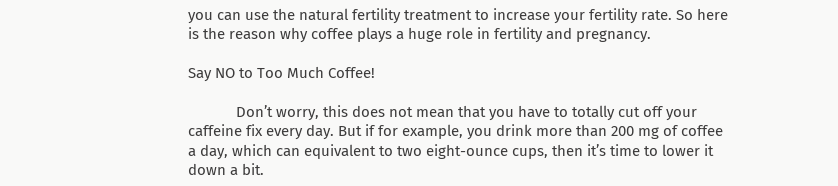you can use the natural fertility treatment to increase your fertility rate. So here is the reason why coffee plays a huge role in fertility and pregnancy.

Say NO to Too Much Coffee!

            Don’t worry, this does not mean that you have to totally cut off your caffeine fix every day. But if for example, you drink more than 200 mg of coffee a day, which can equivalent to two eight-ounce cups, then it’s time to lower it down a bit.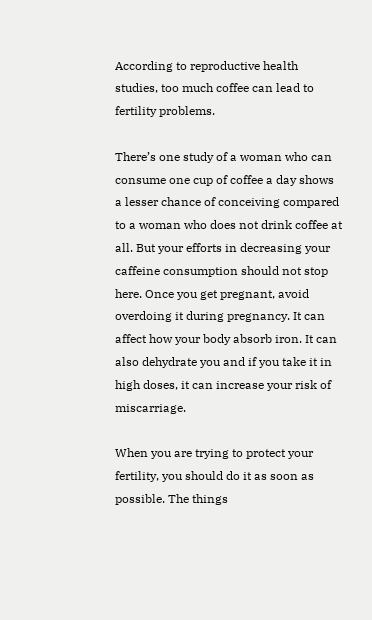According to reproductive health studies, too much coffee can lead to fertility problems.

There’s one study of a woman who can consume one cup of coffee a day shows a lesser chance of conceiving compared to a woman who does not drink coffee at all. But your efforts in decreasing your caffeine consumption should not stop here. Once you get pregnant, avoid overdoing it during pregnancy. It can affect how your body absorb iron. It can also dehydrate you and if you take it in high doses, it can increase your risk of miscarriage.

When you are trying to protect your fertility, you should do it as soon as possible. The things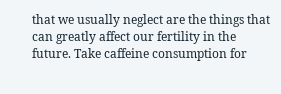that we usually neglect are the things that can greatly affect our fertility in the future. Take caffeine consumption for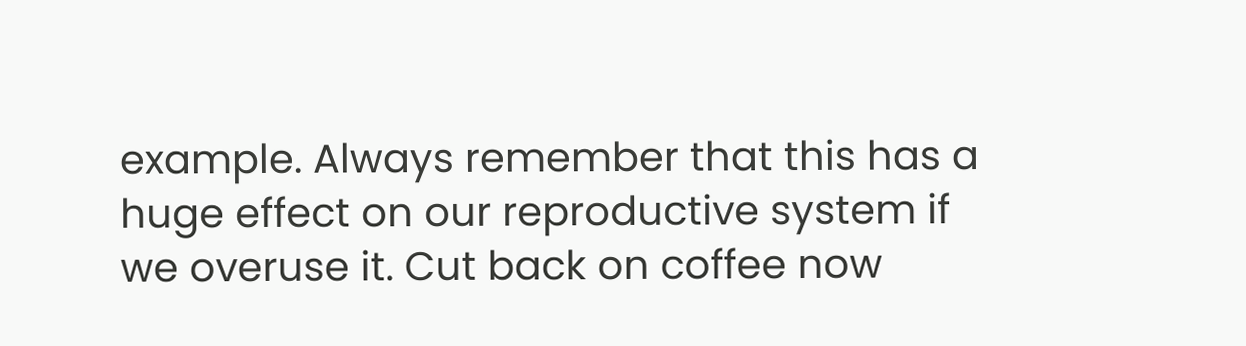example. Always remember that this has a huge effect on our reproductive system if we overuse it. Cut back on coffee now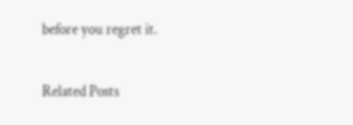before you regret it.

Related Posts